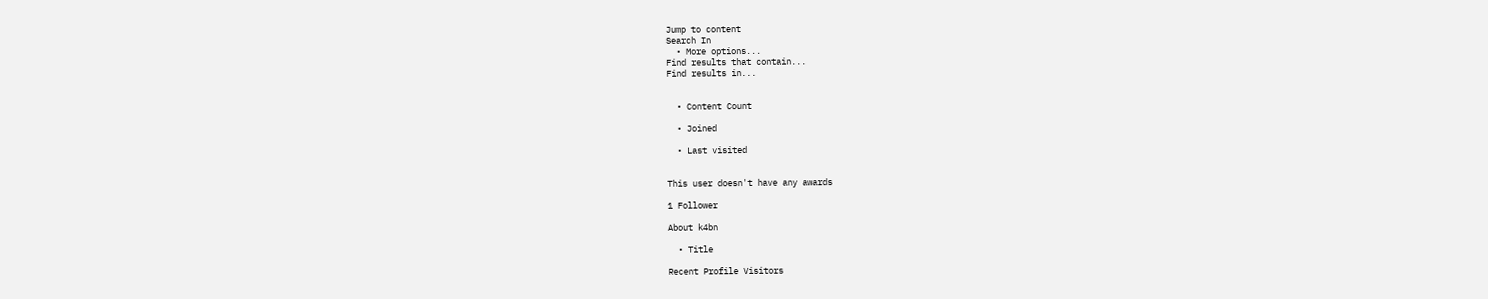Jump to content
Search In
  • More options...
Find results that contain...
Find results in...


  • Content Count

  • Joined

  • Last visited


This user doesn't have any awards

1 Follower

About k4bn

  • Title

Recent Profile Visitors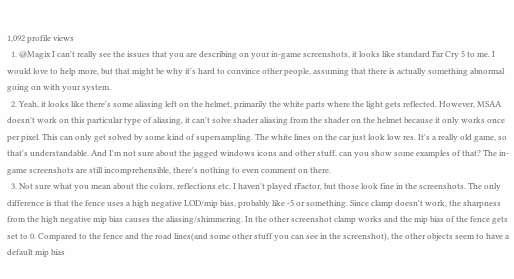1,092 profile views
  1. @Magix I can't really see the issues that you are describing on your in-game screenshots, it looks like standard Far Cry 5 to me. I would love to help more, but that might be why it's hard to convince other people, assuming that there is actually something abnormal going on with your system.
  2. Yeah, it looks like there's some aliasing left on the helmet, primarily the white parts where the light gets reflected. However, MSAA doesn't work on this particular type of aliasing, it can't solve shader aliasing from the shader on the helmet because it only works once per pixel. This can only get solved by some kind of supersampling. The white lines on the car just look low res. It's a really old game, so that's understandable. And I'm not sure about the jagged windows icons and other stuff, can you show some examples of that? The in-game screenshots are still incomprehensible, there's nothing to even comment on there.
  3. Not sure what you mean about the colors, reflections etc. I haven't played rFactor, but those look fine in the screenshots. The only difference is that the fence uses a high negative LOD/mip bias, probably like -5 or something. Since clamp doesn't work, the sharpness from the high negative mip bias causes the aliasing/shimmering. In the other screenshot clamp works and the mip bias of the fence gets set to 0. Compared to the fence and the road lines(and some other stuff you can see in the screenshot), the other objects seem to have a default mip bias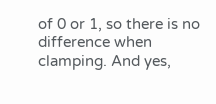of 0 or 1, so there is no difference when clamping. And yes,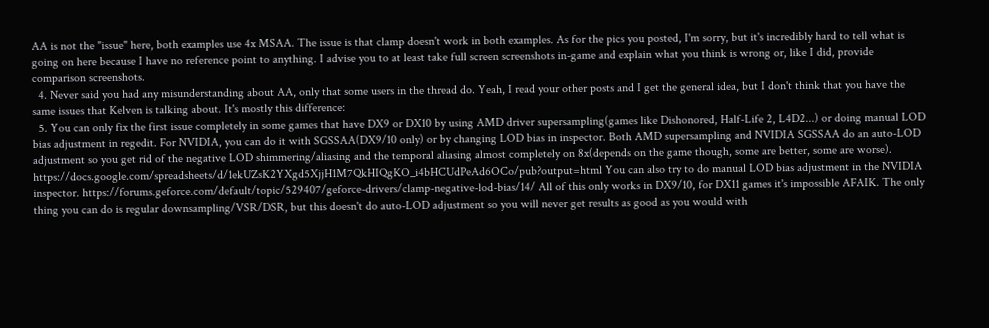AA is not the "issue" here, both examples use 4x MSAA. The issue is that clamp doesn't work in both examples. As for the pics you posted, I'm sorry, but it's incredibly hard to tell what is going on here because I have no reference point to anything. I advise you to at least take full screen screenshots in-game and explain what you think is wrong or, like I did, provide comparison screenshots.
  4. Never said you had any misunderstanding about AA, only that some users in the thread do. Yeah, I read your other posts and I get the general idea, but I don't think that you have the same issues that Kelven is talking about. It's mostly this difference:
  5. You can only fix the first issue completely in some games that have DX9 or DX10 by using AMD driver supersampling(games like Dishonored, Half-Life 2, L4D2...) or doing manual LOD bias adjustment in regedit. For NVIDIA, you can do it with SGSSAA(DX9/10 only) or by changing LOD bias in inspector. Both AMD supersampling and NVIDIA SGSSAA do an auto-LOD adjustment so you get rid of the negative LOD shimmering/aliasing and the temporal aliasing almost completely on 8x(depends on the game though, some are better, some are worse). https://docs.google.com/spreadsheets/d/1ekUZsK2YXgd5XjjH1M7QkHIQgKO_i4bHCUdPeAd6OCo/pub?output=html You can also try to do manual LOD bias adjustment in the NVIDIA inspector. https://forums.geforce.com/default/topic/529407/geforce-drivers/clamp-negative-lod-bias/14/ All of this only works in DX9/10, for DX11 games it's impossible AFAIK. The only thing you can do is regular downsampling/VSR/DSR, but this doesn't do auto-LOD adjustment so you will never get results as good as you would with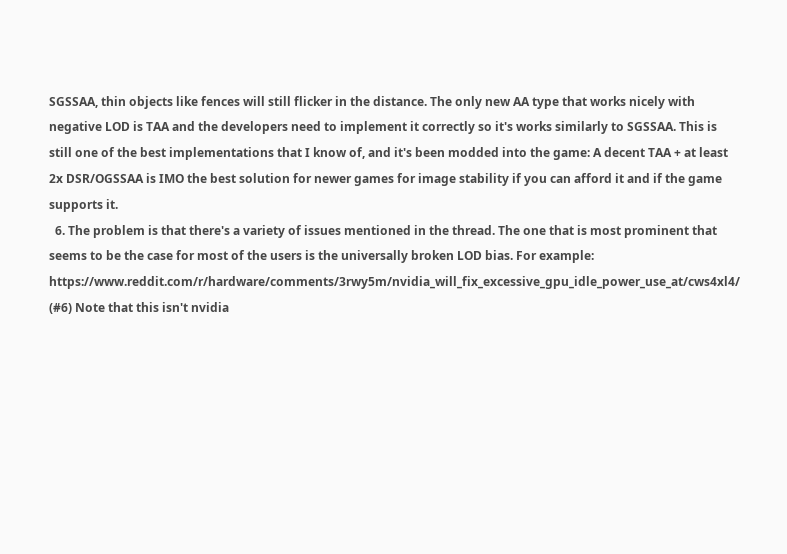SGSSAA, thin objects like fences will still flicker in the distance. The only new AA type that works nicely with negative LOD is TAA and the developers need to implement it correctly so it's works similarly to SGSSAA. This is still one of the best implementations that I know of, and it's been modded into the game: A decent TAA + at least 2x DSR/OGSSAA is IMO the best solution for newer games for image stability if you can afford it and if the game supports it.
  6. The problem is that there's a variety of issues mentioned in the thread. The one that is most prominent that seems to be the case for most of the users is the universally broken LOD bias. For example: https://www.reddit.com/r/hardware/comments/3rwy5m/nvidia_will_fix_excessive_gpu_idle_power_use_at/cws4xl4/ (#6) Note that this isn't nvidia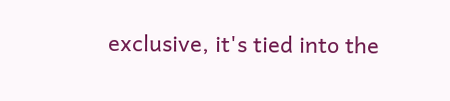exclusive, it's tied into the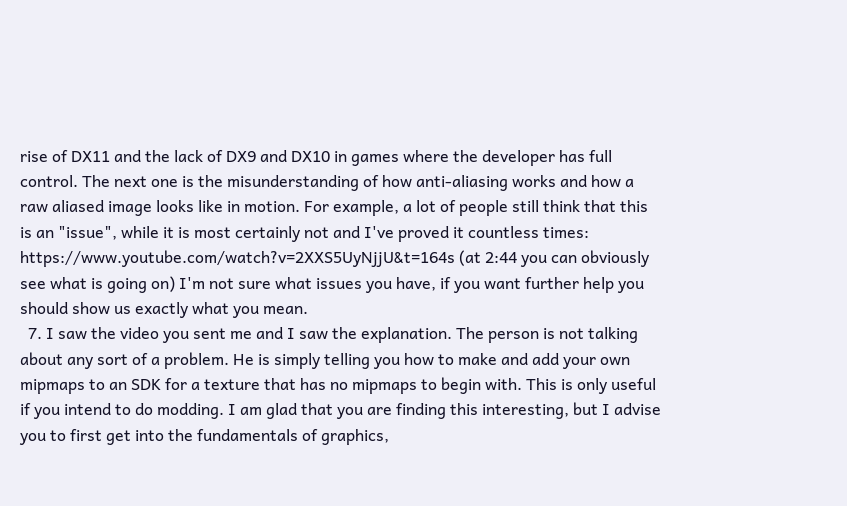rise of DX11 and the lack of DX9 and DX10 in games where the developer has full control. The next one is the misunderstanding of how anti-aliasing works and how a raw aliased image looks like in motion. For example, a lot of people still think that this is an "issue", while it is most certainly not and I've proved it countless times: https://www.youtube.com/watch?v=2XXS5UyNjjU&t=164s (at 2:44 you can obviously see what is going on) I'm not sure what issues you have, if you want further help you should show us exactly what you mean.
  7. I saw the video you sent me and I saw the explanation. The person is not talking about any sort of a problem. He is simply telling you how to make and add your own mipmaps to an SDK for a texture that has no mipmaps to begin with. This is only useful if you intend to do modding. I am glad that you are finding this interesting, but I advise you to first get into the fundamentals of graphics,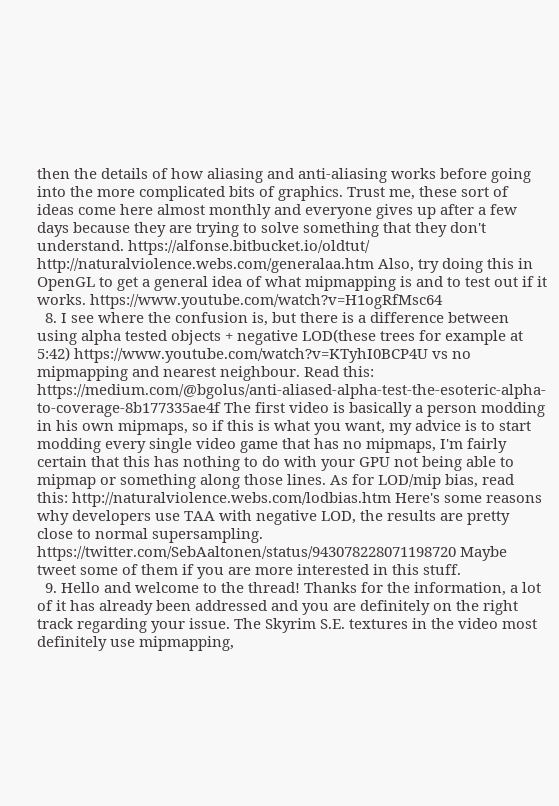then the details of how aliasing and anti-aliasing works before going into the more complicated bits of graphics. Trust me, these sort of ideas come here almost monthly and everyone gives up after a few days because they are trying to solve something that they don't understand. https://alfonse.bitbucket.io/oldtut/ http://naturalviolence.webs.com/generalaa.htm Also, try doing this in OpenGL to get a general idea of what mipmapping is and to test out if it works. https://www.youtube.com/watch?v=H1ogRfMsc64
  8. I see where the confusion is, but there is a difference between using alpha tested objects + negative LOD(these trees for example at 5:42) https://www.youtube.com/watch?v=KTyhI0BCP4U vs no mipmapping and nearest neighbour. Read this: https://medium.com/@bgolus/anti-aliased-alpha-test-the-esoteric-alpha-to-coverage-8b177335ae4f The first video is basically a person modding in his own mipmaps, so if this is what you want, my advice is to start modding every single video game that has no mipmaps, I'm fairly certain that this has nothing to do with your GPU not being able to mipmap or something along those lines. As for LOD/mip bias, read this: http://naturalviolence.webs.com/lodbias.htm Here's some reasons why developers use TAA with negative LOD, the results are pretty close to normal supersampling. https://twitter.com/SebAaltonen/status/943078228071198720 Maybe tweet some of them if you are more interested in this stuff.
  9. Hello and welcome to the thread! Thanks for the information, a lot of it has already been addressed and you are definitely on the right track regarding your issue. The Skyrim S.E. textures in the video most definitely use mipmapping,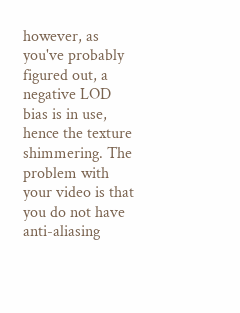however, as you've probably figured out, a negative LOD bias is in use, hence the texture shimmering. The problem with your video is that you do not have anti-aliasing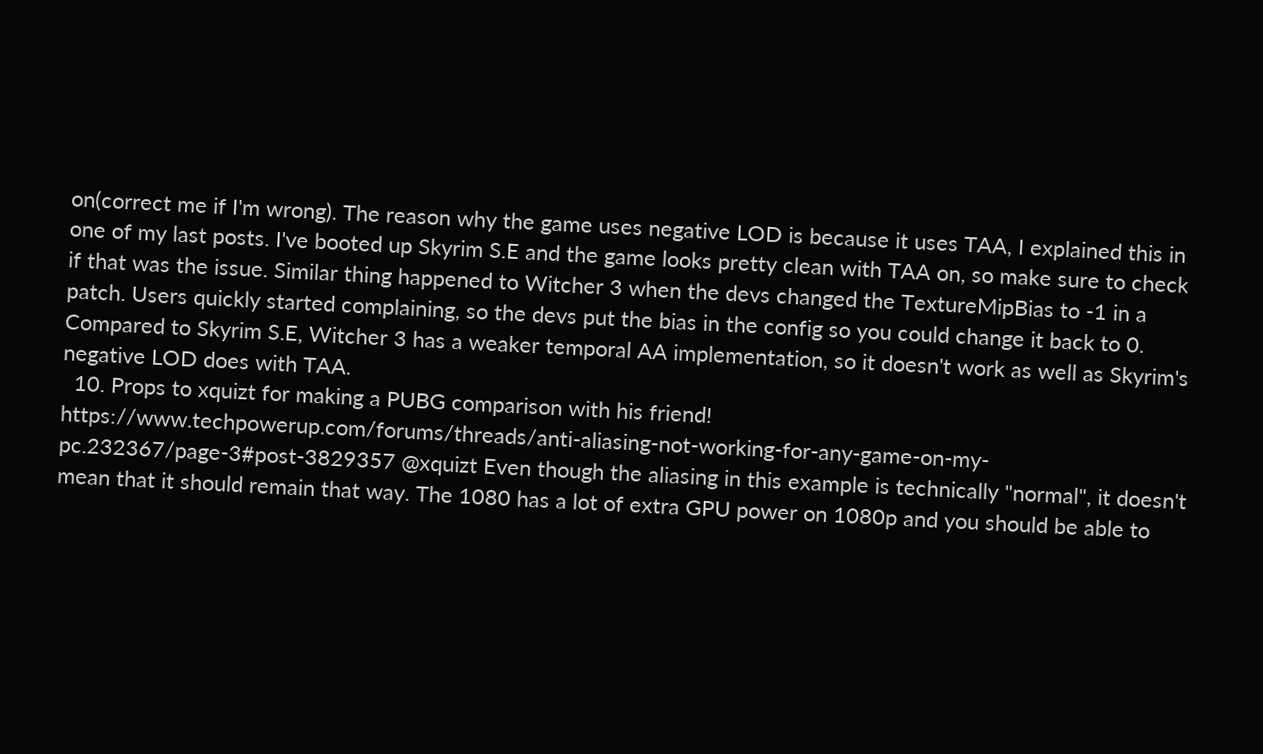on(correct me if I'm wrong). The reason why the game uses negative LOD is because it uses TAA, I explained this in one of my last posts. I've booted up Skyrim S.E and the game looks pretty clean with TAA on, so make sure to check if that was the issue. Similar thing happened to Witcher 3 when the devs changed the TextureMipBias to -1 in a patch. Users quickly started complaining, so the devs put the bias in the config so you could change it back to 0. Compared to Skyrim S.E, Witcher 3 has a weaker temporal AA implementation, so it doesn't work as well as Skyrim's negative LOD does with TAA.
  10. Props to xquizt for making a PUBG comparison with his friend! https://www.techpowerup.com/forums/threads/anti-aliasing-not-working-for-any-game-on-my-pc.232367/page-3#post-3829357 @xquizt Even though the aliasing in this example is technically "normal", it doesn't mean that it should remain that way. The 1080 has a lot of extra GPU power on 1080p and you should be able to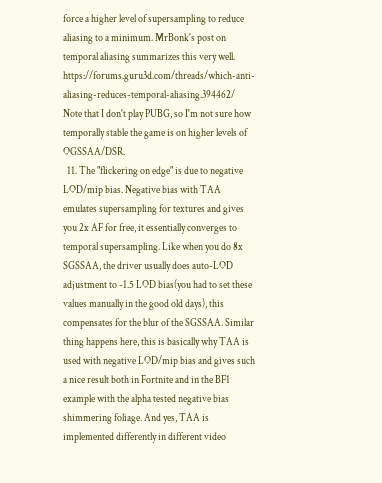force a higher level of supersampling to reduce aliasing to a minimum. MrBonk's post on temporal aliasing summarizes this very well. https://forums.guru3d.com/threads/which-anti-aliasing-reduces-temporal-aliasing.394462/ Note that I don't play PUBG, so I'm not sure how temporally stable the game is on higher levels of OGSSAA/DSR.
  11. The "flickering on edge" is due to negative LOD/mip bias. Negative bias with TAA emulates supersampling for textures and gives you 2x AF for free, it essentially converges to temporal supersampling. Like when you do 8x SGSSAA, the driver usually does auto-LOD adjustment to -1.5 LOD bias(you had to set these values manually in the good old days), this compensates for the blur of the SGSSAA. Similar thing happens here, this is basically why TAA is used with negative LOD/mip bias and gives such a nice result both in Fortnite and in the BF1 example with the alpha tested negative bias shimmering foliage. And yes, TAA is implemented differently in different video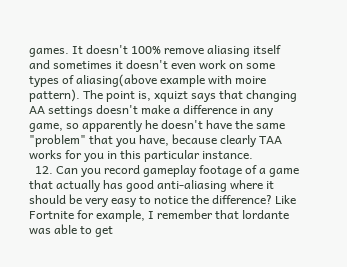games. It doesn't 100% remove aliasing itself and sometimes it doesn't even work on some types of aliasing(above example with moire pattern). The point is, xquizt says that changing AA settings doesn't make a difference in any game, so apparently he doesn't have the same "problem" that you have, because clearly TAA works for you in this particular instance.
  12. Can you record gameplay footage of a game that actually has good anti-aliasing where it should be very easy to notice the difference? Like Fortnite for example, I remember that lordante was able to get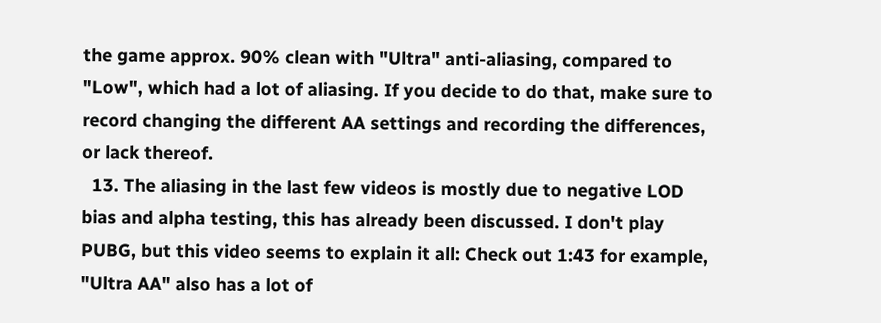the game approx. 90% clean with "Ultra" anti-aliasing, compared to "Low", which had a lot of aliasing. If you decide to do that, make sure to record changing the different AA settings and recording the differences, or lack thereof.
  13. The aliasing in the last few videos is mostly due to negative LOD bias and alpha testing, this has already been discussed. I don't play PUBG, but this video seems to explain it all: Check out 1:43 for example, "Ultra AA" also has a lot of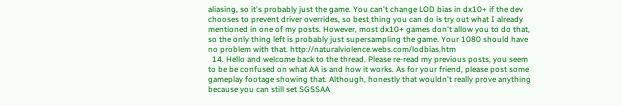aliasing, so it's probably just the game. You can't change LOD bias in dx10+ if the dev chooses to prevent driver overrides, so best thing you can do is try out what I already mentioned in one of my posts. However, most dx10+ games don't allow you to do that, so the only thing left is probably just supersampling the game. Your 1080 should have no problem with that. http://naturalviolence.webs.com/lodbias.htm
  14. Hello and welcome back to the thread. Please re-read my previous posts, you seem to be be confused on what AA is and how it works. As for your friend, please post some gameplay footage showing that. Although, honestly that wouldn't really prove anything because you can still set SGSSAA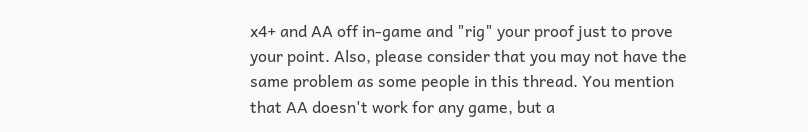x4+ and AA off in-game and "rig" your proof just to prove your point. Also, please consider that you may not have the same problem as some people in this thread. You mention that AA doesn't work for any game, but a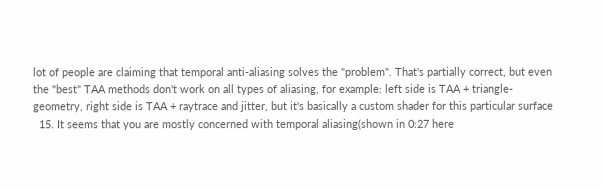lot of people are claiming that temporal anti-aliasing solves the "problem". That's partially correct, but even the "best" TAA methods don't work on all types of aliasing, for example: left side is TAA + triangle-geometry, right side is TAA + raytrace and jitter, but it's basically a custom shader for this particular surface
  15. It seems that you are mostly concerned with temporal aliasing(shown in 0:27 here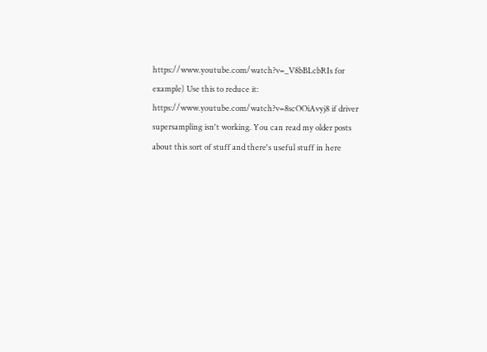https://www.youtube.com/watch?v=_V8bBLcbRIs for example) Use this to reduce it: https://www.youtube.com/watch?v=8scOOiAvyj8 if driver supersampling isn't working. You can read my older posts about this sort of stuff and there's useful stuff in here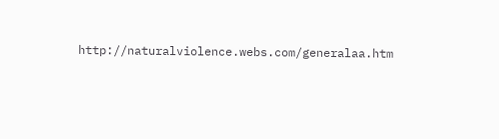http://naturalviolence.webs.com/generalaa.htm